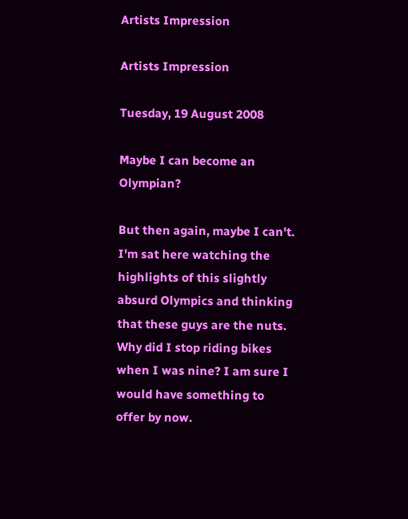Artists Impression

Artists Impression

Tuesday, 19 August 2008

Maybe I can become an Olympian?

But then again, maybe I can't. I'm sat here watching the highlights of this slightly absurd Olympics and thinking that these guys are the nuts. Why did I stop riding bikes when I was nine? I am sure I would have something to offer by now.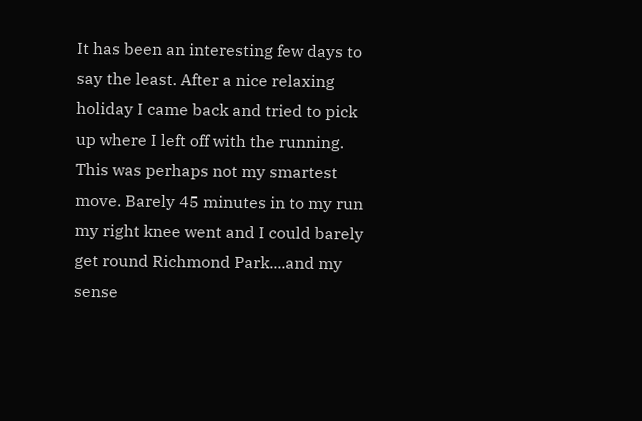It has been an interesting few days to say the least. After a nice relaxing holiday I came back and tried to pick up where I left off with the running. This was perhaps not my smartest move. Barely 45 minutes in to my run my right knee went and I could barely get round Richmond Park....and my sense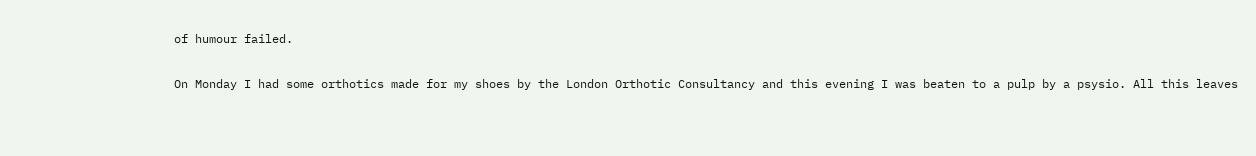of humour failed.

On Monday I had some orthotics made for my shoes by the London Orthotic Consultancy and this evening I was beaten to a pulp by a psysio. All this leaves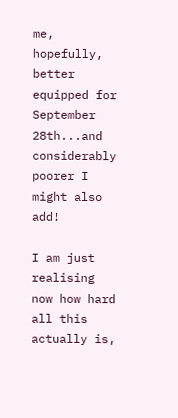me, hopefully, better equipped for September 28th...and considerably poorer I might also add!

I am just realising now how hard all this actually is,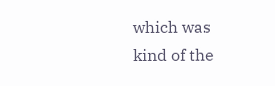which was kind of the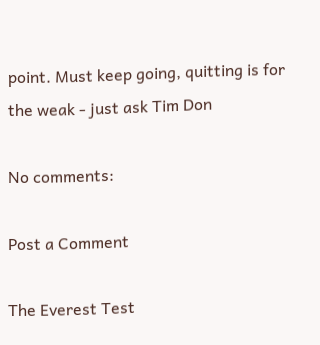point. Must keep going, quitting is for the weak - just ask Tim Don

No comments:

Post a Comment

The Everest Test